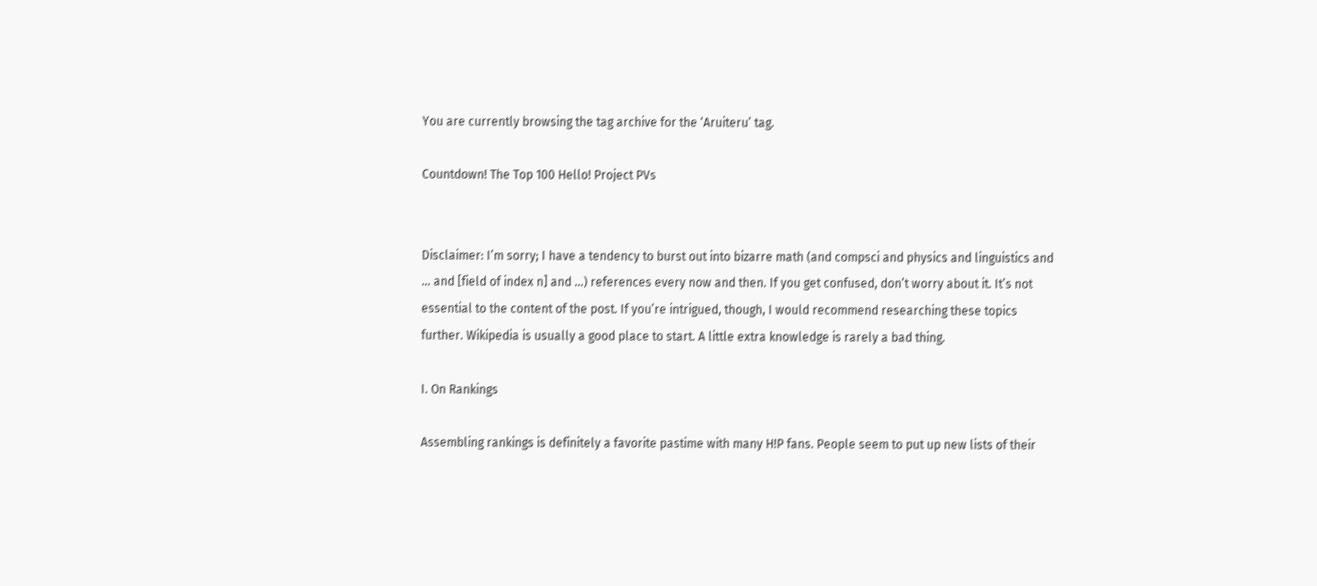You are currently browsing the tag archive for the ‘Aruiteru’ tag.

Countdown! The Top 100 Hello! Project PVs


Disclaimer: I’m sorry; I have a tendency to burst out into bizarre math (and compsci and physics and linguistics and … and [field of index n] and …) references every now and then. If you get confused, don’t worry about it. It’s not essential to the content of the post. If you’re intrigued, though, I would recommend researching these topics further. Wikipedia is usually a good place to start. A little extra knowledge is rarely a bad thing.

I. On Rankings

Assembling rankings is definitely a favorite pastime with many H!P fans. People seem to put up new lists of their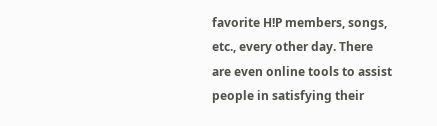favorite H!P members, songs, etc., every other day. There are even online tools to assist people in satisfying their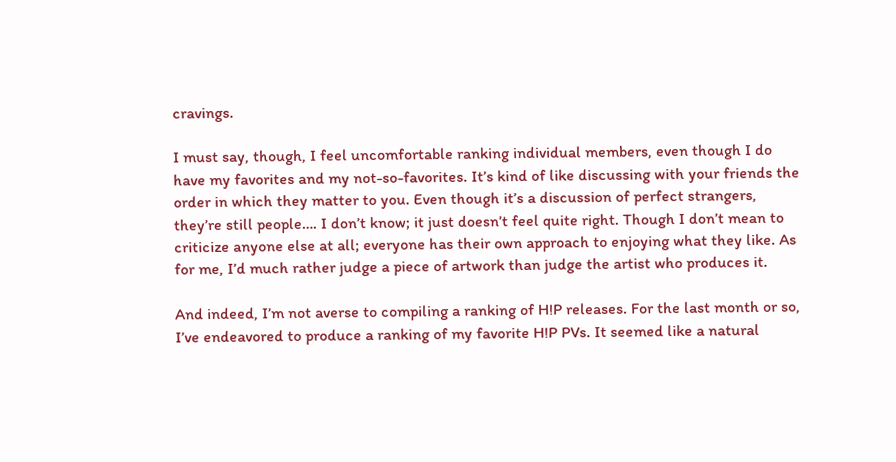cravings.

I must say, though, I feel uncomfortable ranking individual members, even though I do have my favorites and my not-so-favorites. It’s kind of like discussing with your friends the order in which they matter to you. Even though it’s a discussion of perfect strangers, they’re still people…. I don’t know; it just doesn’t feel quite right. Though I don’t mean to criticize anyone else at all; everyone has their own approach to enjoying what they like. As for me, I’d much rather judge a piece of artwork than judge the artist who produces it.

And indeed, I’m not averse to compiling a ranking of H!P releases. For the last month or so, I’ve endeavored to produce a ranking of my favorite H!P PVs. It seemed like a natural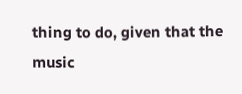thing to do, given that the music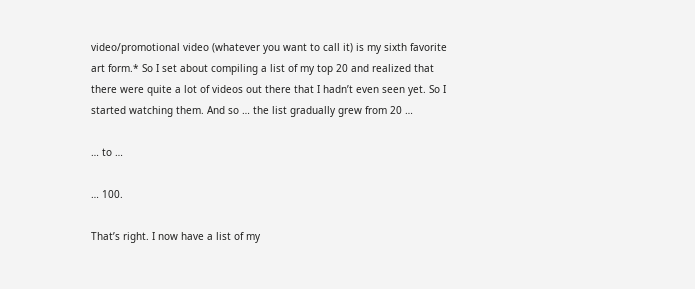video/promotional video (whatever you want to call it) is my sixth favorite art form.* So I set about compiling a list of my top 20 and realized that there were quite a lot of videos out there that I hadn’t even seen yet. So I started watching them. And so … the list gradually grew from 20 …

… to …

… 100.

That’s right. I now have a list of my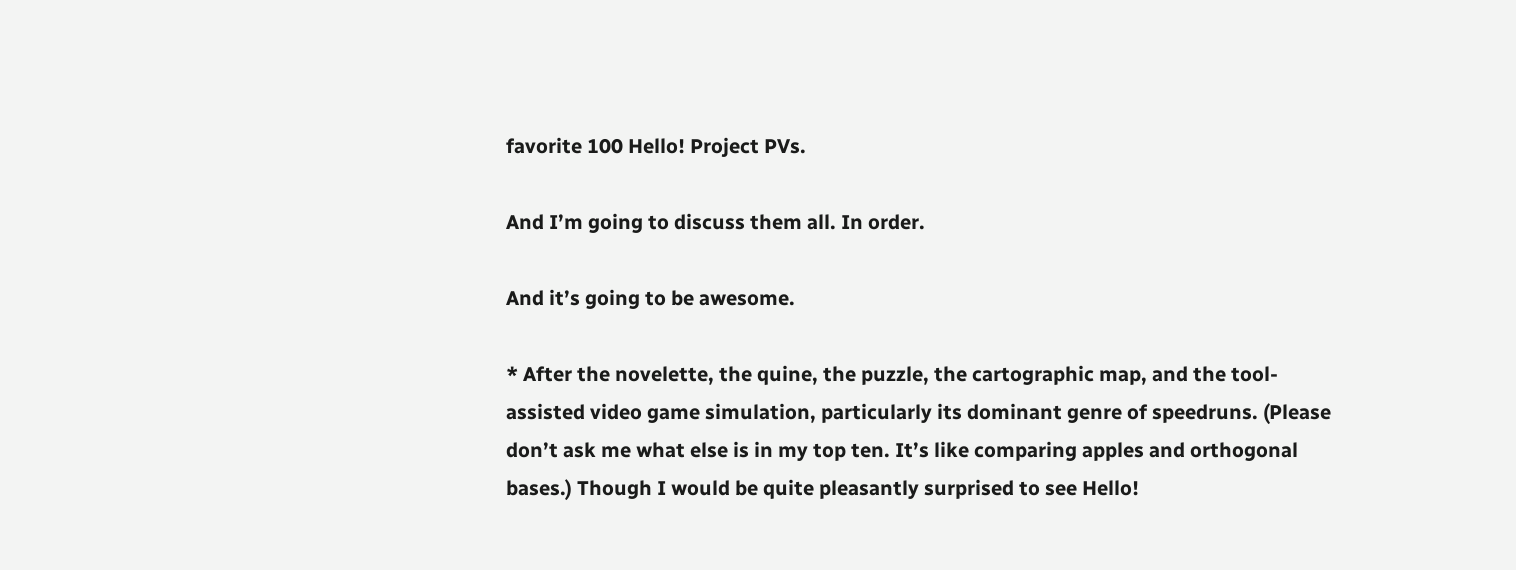favorite 100 Hello! Project PVs.

And I’m going to discuss them all. In order.

And it’s going to be awesome.

* After the novelette, the quine, the puzzle, the cartographic map, and the tool-assisted video game simulation, particularly its dominant genre of speedruns. (Please don’t ask me what else is in my top ten. It’s like comparing apples and orthogonal bases.) Though I would be quite pleasantly surprised to see Hello!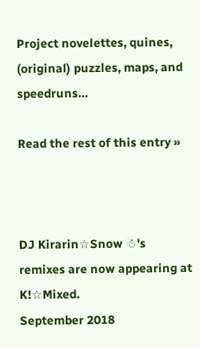Project novelettes, quines, (original) puzzles, maps, and speedruns…

Read the rest of this entry »



DJ Kirarin☆Snow ☃'s remixes are now appearing at K!☆Mixed.
September 2018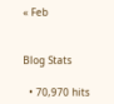« Feb


Blog Stats

  • 70,970 hits